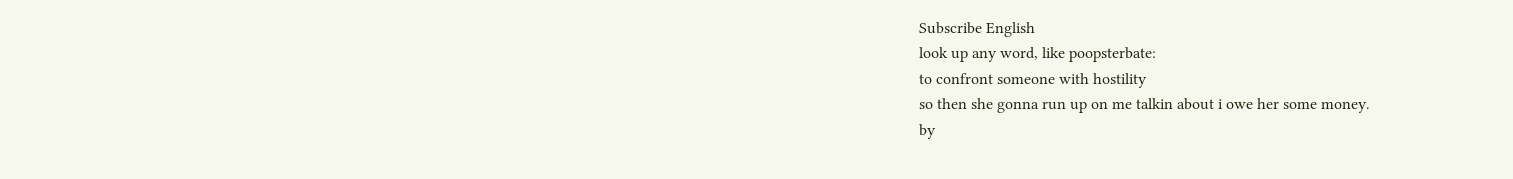Subscribe English
look up any word, like poopsterbate:
to confront someone with hostility
so then she gonna run up on me talkin about i owe her some money.
by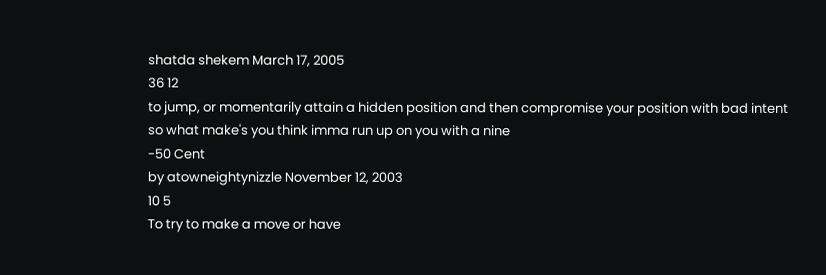shatda shekem March 17, 2005
36 12
to jump, or momentarily attain a hidden position and then compromise your position with bad intent
so what make's you think imma run up on you with a nine
-50 Cent
by atowneightynizzle November 12, 2003
10 5
To try to make a move or have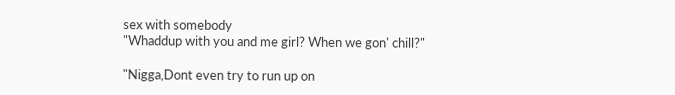sex with somebody
"Whaddup with you and me girl? When we gon' chill?"

"Nigga,Dont even try to run up on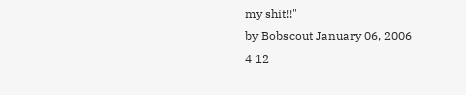my shit!!"
by Bobscout January 06, 2006
4 12